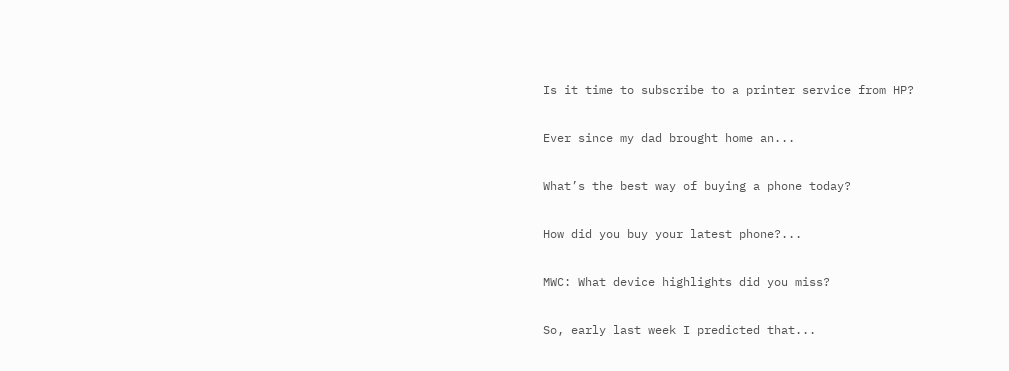Is it time to subscribe to a printer service from HP?

Ever since my dad brought home an...

What’s the best way of buying a phone today?

How did you buy your latest phone?...

MWC: What device highlights did you miss?

So, early last week I predicted that...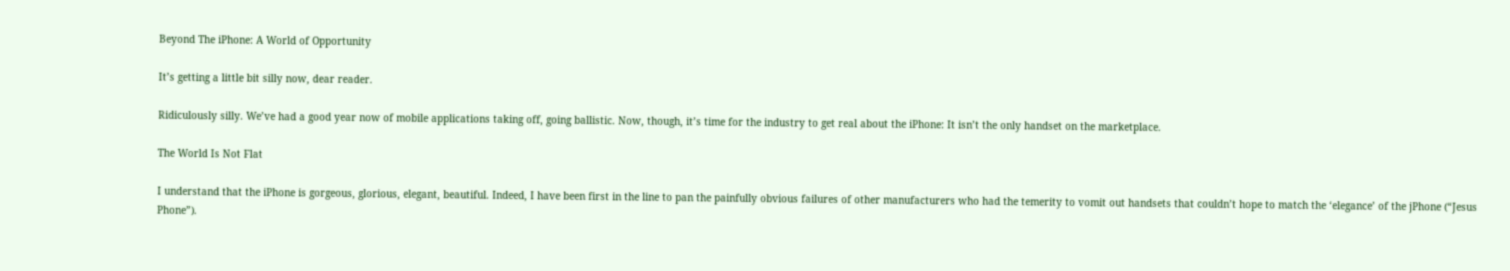Beyond The iPhone: A World of Opportunity

It’s getting a little bit silly now, dear reader.

Ridiculously silly. We’ve had a good year now of mobile applications taking off, going ballistic. Now, though, it’s time for the industry to get real about the iPhone: It isn’t the only handset on the marketplace.

The World Is Not Flat

I understand that the iPhone is gorgeous, glorious, elegant, beautiful. Indeed, I have been first in the line to pan the painfully obvious failures of other manufacturers who had the temerity to vomit out handsets that couldn’t hope to match the ‘elegance’ of the jPhone (“Jesus Phone”).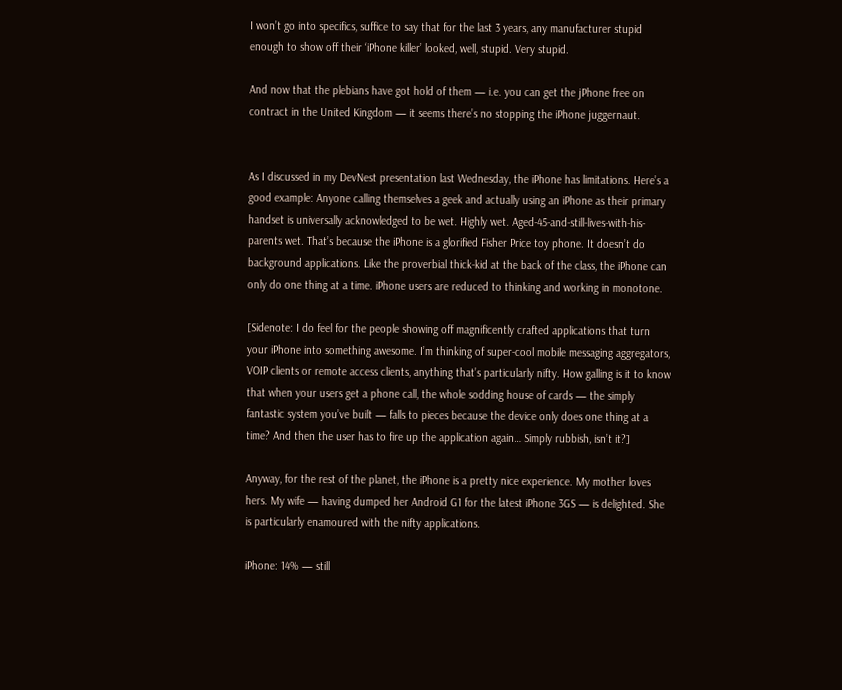I won’t go into specifics, suffice to say that for the last 3 years, any manufacturer stupid enough to show off their ‘iPhone killer’ looked, well, stupid. Very stupid.

And now that the plebians have got hold of them — i.e. you can get the jPhone free on contract in the United Kingdom — it seems there’s no stopping the iPhone juggernaut.


As I discussed in my DevNest presentation last Wednesday, the iPhone has limitations. Here’s a good example: Anyone calling themselves a geek and actually using an iPhone as their primary handset is universally acknowledged to be wet. Highly wet. Aged-45-and-still-lives-with-his-parents wet. That’s because the iPhone is a glorified Fisher Price toy phone. It doesn’t do background applications. Like the proverbial thick-kid at the back of the class, the iPhone can only do one thing at a time. iPhone users are reduced to thinking and working in monotone.

[Sidenote: I do feel for the people showing off magnificently crafted applications that turn your iPhone into something awesome. I’m thinking of super-cool mobile messaging aggregators, VOIP clients or remote access clients, anything that’s particularly nifty. How galling is it to know that when your users get a phone call, the whole sodding house of cards — the simply fantastic system you’ve built — falls to pieces because the device only does one thing at a time? And then the user has to fire up the application again… Simply rubbish, isn’t it?]

Anyway, for the rest of the planet, the iPhone is a pretty nice experience. My mother loves hers. My wife — having dumped her Android G1 for the latest iPhone 3GS — is delighted. She is particularly enamoured with the nifty applications.

iPhone: 14% — still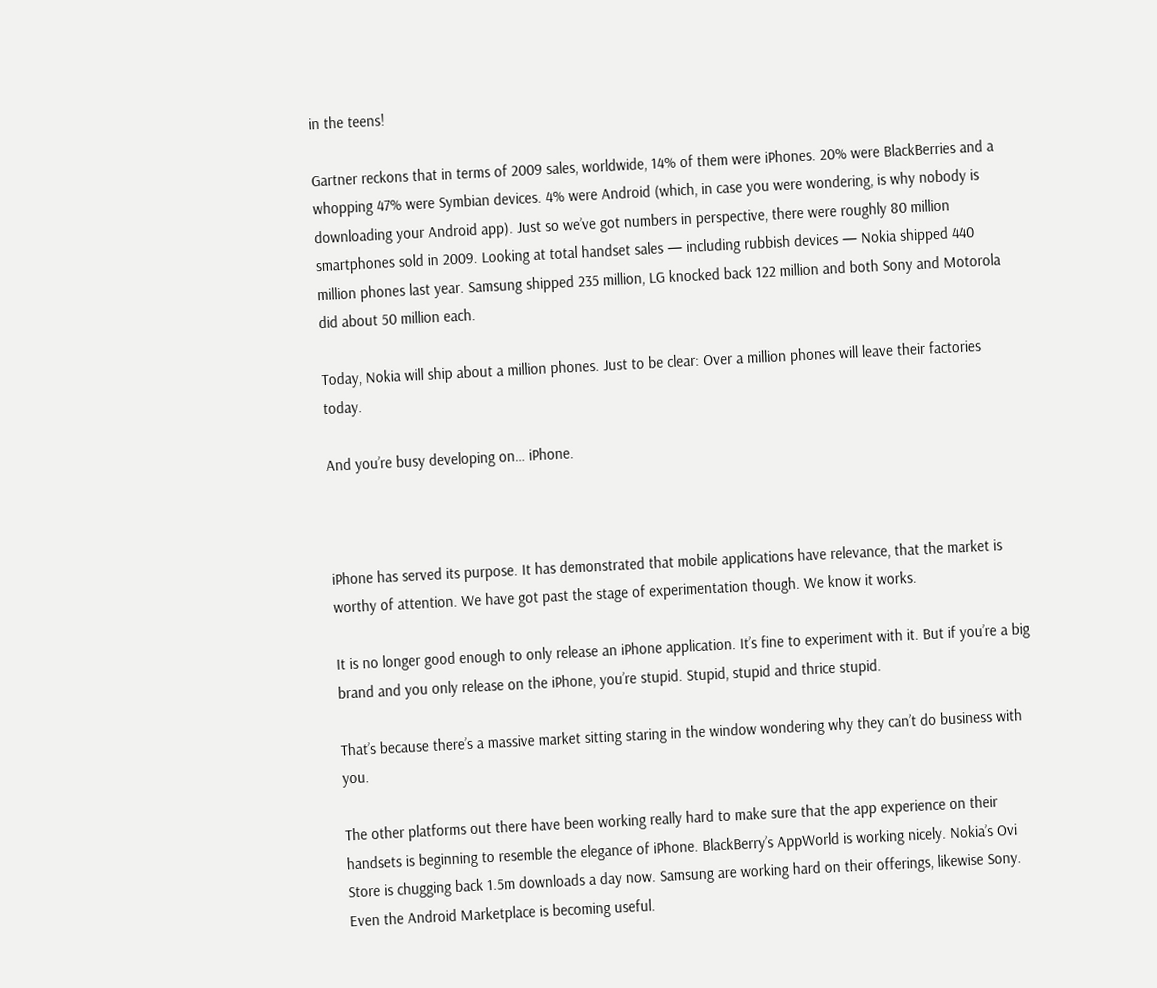in the teens!

Gartner reckons that in terms of 2009 sales, worldwide, 14% of them were iPhones. 20% were BlackBerries and a whopping 47% were Symbian devices. 4% were Android (which, in case you were wondering, is why nobody is downloading your Android app). Just so we’ve got numbers in perspective, there were roughly 80 million smartphones sold in 2009. Looking at total handset sales — including rubbish devices — Nokia shipped 440 million phones last year. Samsung shipped 235 million, LG knocked back 122 million and both Sony and Motorola did about 50 million each.

Today, Nokia will ship about a million phones. Just to be clear: Over a million phones will leave their factories today.

And you’re busy developing on… iPhone.



iPhone has served its purpose. It has demonstrated that mobile applications have relevance, that the market is worthy of attention. We have got past the stage of experimentation though. We know it works.

It is no longer good enough to only release an iPhone application. It’s fine to experiment with it. But if you’re a big brand and you only release on the iPhone, you’re stupid. Stupid, stupid and thrice stupid.

That’s because there’s a massive market sitting staring in the window wondering why they can’t do business with you.

The other platforms out there have been working really hard to make sure that the app experience on their handsets is beginning to resemble the elegance of iPhone. BlackBerry’s AppWorld is working nicely. Nokia’s Ovi Store is chugging back 1.5m downloads a day now. Samsung are working hard on their offerings, likewise Sony. Even the Android Marketplace is becoming useful.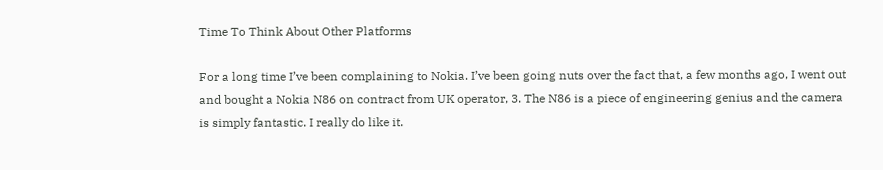Time To Think About Other Platforms

For a long time I’ve been complaining to Nokia. I’ve been going nuts over the fact that, a few months ago, I went out and bought a Nokia N86 on contract from UK operator, 3. The N86 is a piece of engineering genius and the camera is simply fantastic. I really do like it.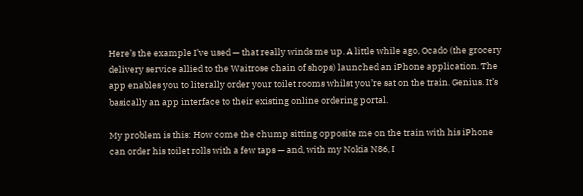Here’s the example I’ve used — that really winds me up. A little while ago, Ocado (the grocery delivery service allied to the Waitrose chain of shops) launched an iPhone application. The app enables you to literally order your toilet rooms whilst you’re sat on the train. Genius. It’s basically an app interface to their existing online ordering portal.

My problem is this: How come the chump sitting opposite me on the train with his iPhone can order his toilet rolls with a few taps — and, with my Nokia N86, I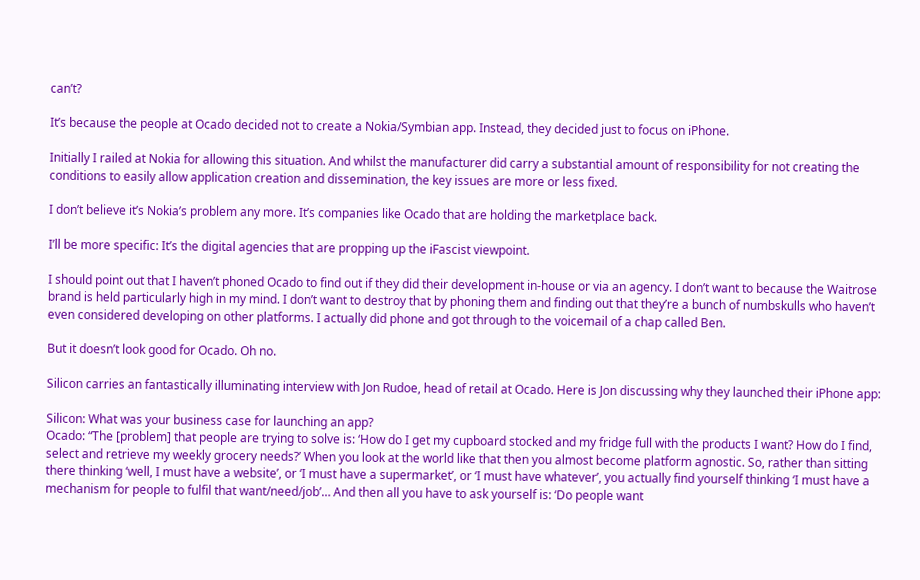can’t?

It’s because the people at Ocado decided not to create a Nokia/Symbian app. Instead, they decided just to focus on iPhone.

Initially I railed at Nokia for allowing this situation. And whilst the manufacturer did carry a substantial amount of responsibility for not creating the conditions to easily allow application creation and dissemination, the key issues are more or less fixed.

I don’t believe it’s Nokia’s problem any more. It’s companies like Ocado that are holding the marketplace back.

I’ll be more specific: It’s the digital agencies that are propping up the iFascist viewpoint.

I should point out that I haven’t phoned Ocado to find out if they did their development in-house or via an agency. I don’t want to because the Waitrose brand is held particularly high in my mind. I don’t want to destroy that by phoning them and finding out that they’re a bunch of numbskulls who haven’t even considered developing on other platforms. I actually did phone and got through to the voicemail of a chap called Ben.

But it doesn’t look good for Ocado. Oh no.

Silicon carries an fantastically illuminating interview with Jon Rudoe, head of retail at Ocado. Here is Jon discussing why they launched their iPhone app:

Silicon: What was your business case for launching an app?
Ocado: “The [problem] that people are trying to solve is: ‘How do I get my cupboard stocked and my fridge full with the products I want? How do I find, select and retrieve my weekly grocery needs?’ When you look at the world like that then you almost become platform agnostic. So, rather than sitting there thinking ‘well, I must have a website’, or ‘I must have a supermarket’, or ‘I must have whatever’, you actually find yourself thinking ‘I must have a mechanism for people to fulfil that want/need/job’… And then all you have to ask yourself is: ‘Do people want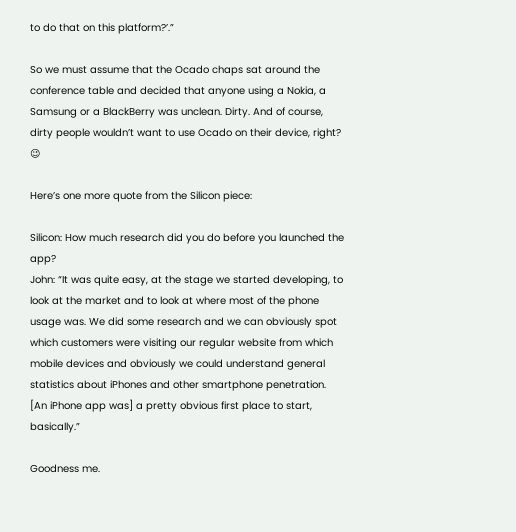to do that on this platform?’.”

So we must assume that the Ocado chaps sat around the conference table and decided that anyone using a Nokia, a Samsung or a BlackBerry was unclean. Dirty. And of course, dirty people wouldn’t want to use Ocado on their device, right? 😉

Here’s one more quote from the Silicon piece:

Silicon: How much research did you do before you launched the app?
John: “It was quite easy, at the stage we started developing, to look at the market and to look at where most of the phone usage was. We did some research and we can obviously spot which customers were visiting our regular website from which mobile devices and obviously we could understand general statistics about iPhones and other smartphone penetration. [An iPhone app was] a pretty obvious first place to start, basically.”

Goodness me.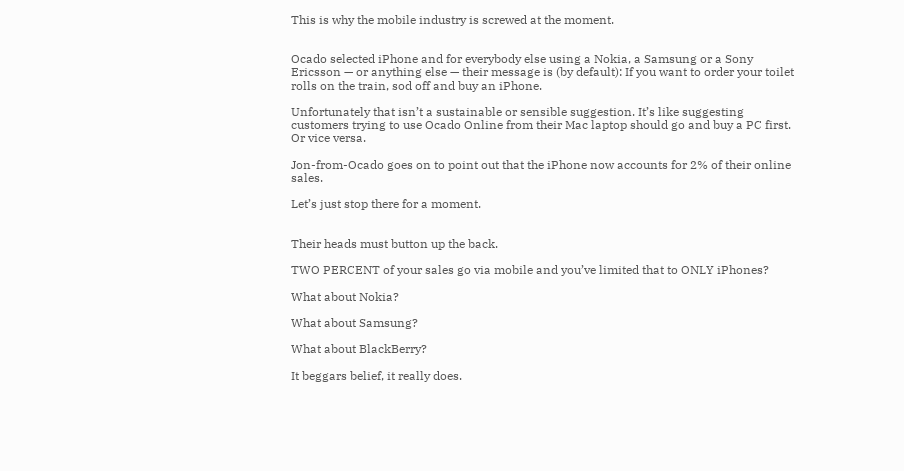This is why the mobile industry is screwed at the moment.


Ocado selected iPhone and for everybody else using a Nokia, a Samsung or a Sony Ericsson — or anything else — their message is (by default): If you want to order your toilet rolls on the train, sod off and buy an iPhone.

Unfortunately that isn’t a sustainable or sensible suggestion. It’s like suggesting customers trying to use Ocado Online from their Mac laptop should go and buy a PC first. Or vice versa.

Jon-from-Ocado goes on to point out that the iPhone now accounts for 2% of their online sales.

Let’s just stop there for a moment.


Their heads must button up the back.

TWO PERCENT of your sales go via mobile and you’ve limited that to ONLY iPhones?

What about Nokia?

What about Samsung?

What about BlackBerry?

It beggars belief, it really does.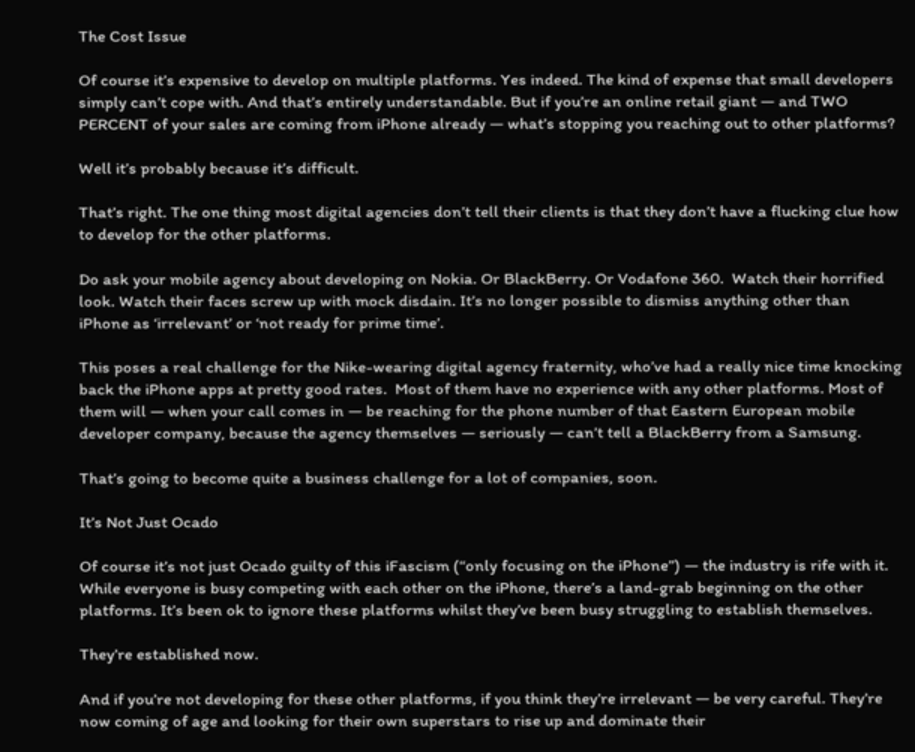The Cost Issue

Of course it’s expensive to develop on multiple platforms. Yes indeed. The kind of expense that small developers simply can’t cope with. And that’s entirely understandable. But if you’re an online retail giant — and TWO PERCENT of your sales are coming from iPhone already — what’s stopping you reaching out to other platforms?

Well it’s probably because it’s difficult.

That’s right. The one thing most digital agencies don’t tell their clients is that they don’t have a flucking clue how to develop for the other platforms.

Do ask your mobile agency about developing on Nokia. Or BlackBerry. Or Vodafone 360.  Watch their horrified look. Watch their faces screw up with mock disdain. It’s no longer possible to dismiss anything other than iPhone as ‘irrelevant’ or ‘not ready for prime time’.

This poses a real challenge for the Nike-wearing digital agency fraternity, who’ve had a really nice time knocking back the iPhone apps at pretty good rates.  Most of them have no experience with any other platforms. Most of them will — when your call comes in — be reaching for the phone number of that Eastern European mobile developer company, because the agency themselves — seriously — can’t tell a BlackBerry from a Samsung.

That’s going to become quite a business challenge for a lot of companies, soon.

It’s Not Just Ocado

Of course it’s not just Ocado guilty of this iFascism (“only focusing on the iPhone”) — the industry is rife with it. While everyone is busy competing with each other on the iPhone, there’s a land-grab beginning on the other platforms. It’s been ok to ignore these platforms whilst they’ve been busy struggling to establish themselves.

They’re established now.

And if you’re not developing for these other platforms, if you think they’re irrelevant — be very careful. They’re now coming of age and looking for their own superstars to rise up and dominate their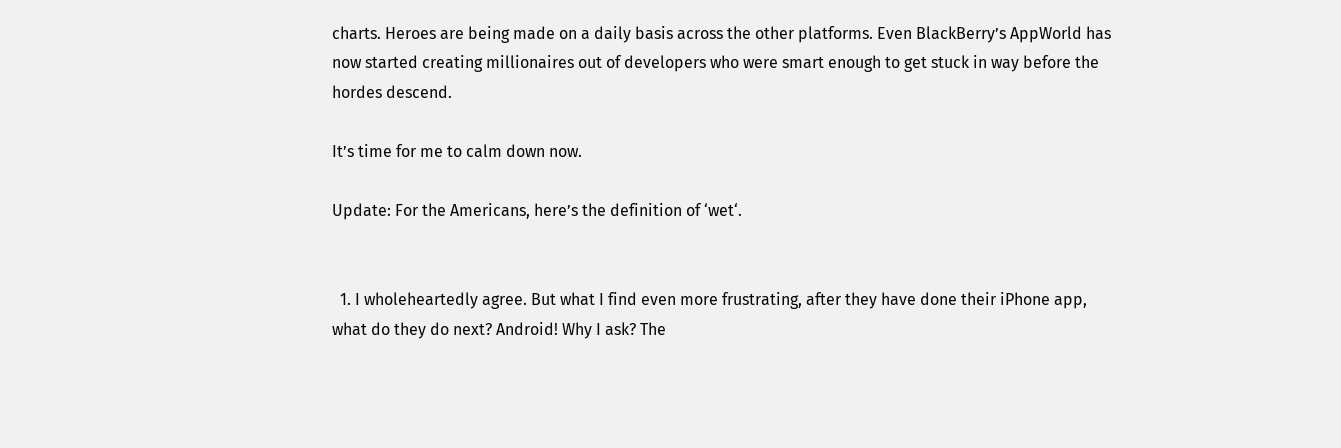charts. Heroes are being made on a daily basis across the other platforms. Even BlackBerry’s AppWorld has now started creating millionaires out of developers who were smart enough to get stuck in way before the hordes descend.

It’s time for me to calm down now.

Update: For the Americans, here’s the definition of ‘wet‘.


  1. I wholeheartedly agree. But what I find even more frustrating, after they have done their iPhone app, what do they do next? Android! Why I ask? The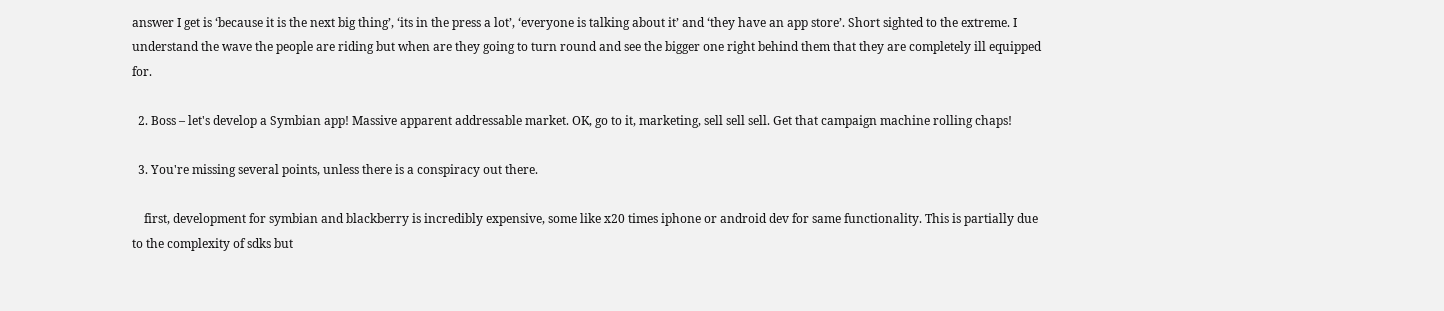answer I get is ‘because it is the next big thing’, ‘its in the press a lot’, ‘everyone is talking about it’ and ‘they have an app store’. Short sighted to the extreme. I understand the wave the people are riding but when are they going to turn round and see the bigger one right behind them that they are completely ill equipped for.

  2. Boss – let's develop a Symbian app! Massive apparent addressable market. OK, go to it, marketing, sell sell sell. Get that campaign machine rolling chaps!

  3. You're missing several points, unless there is a conspiracy out there.

    first, development for symbian and blackberry is incredibly expensive, some like x20 times iphone or android dev for same functionality. This is partially due to the complexity of sdks but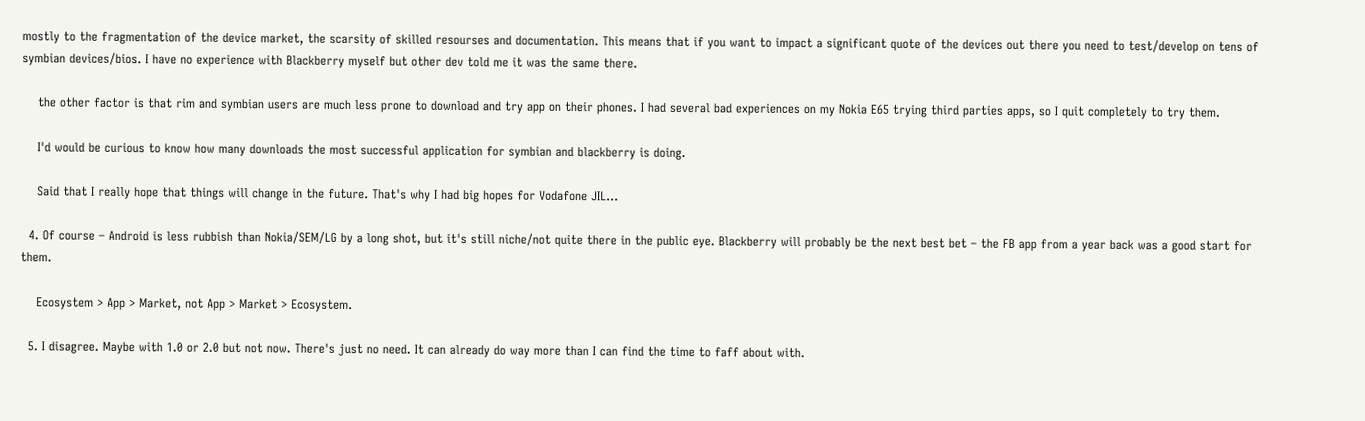mostly to the fragmentation of the device market, the scarsity of skilled resourses and documentation. This means that if you want to impact a significant quote of the devices out there you need to test/develop on tens of symbian devices/bios. I have no experience with Blackberry myself but other dev told me it was the same there.

    the other factor is that rim and symbian users are much less prone to download and try app on their phones. I had several bad experiences on my Nokia E65 trying third parties apps, so I quit completely to try them.

    I'd would be curious to know how many downloads the most successful application for symbian and blackberry is doing.

    Said that I really hope that things will change in the future. That's why I had big hopes for Vodafone JIL…

  4. Of course – Android is less rubbish than Nokia/SEM/LG by a long shot, but it's still niche/not quite there in the public eye. Blackberry will probably be the next best bet – the FB app from a year back was a good start for them.

    Ecosystem > App > Market, not App > Market > Ecosystem.

  5. I disagree. Maybe with 1.0 or 2.0 but not now. There's just no need. It can already do way more than I can find the time to faff about with.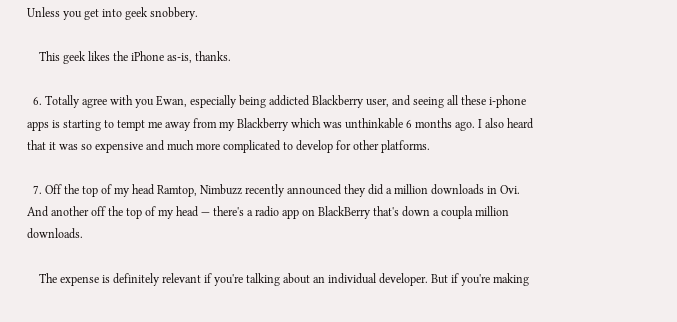Unless you get into geek snobbery.

    This geek likes the iPhone as-is, thanks.

  6. Totally agree with you Ewan, especially being addicted Blackberry user, and seeing all these i-phone apps is starting to tempt me away from my Blackberry which was unthinkable 6 months ago. I also heard that it was so expensive and much more complicated to develop for other platforms.

  7. Off the top of my head Ramtop, Nimbuzz recently announced they did a million downloads in Ovi. And another off the top of my head — there's a radio app on BlackBerry that's down a coupla million downloads.

    The expense is definitely relevant if you're talking about an individual developer. But if you're making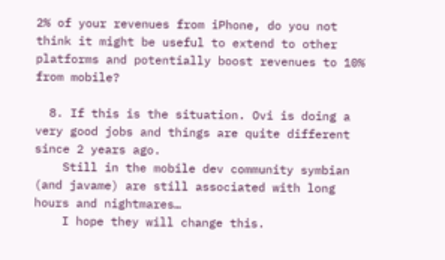2% of your revenues from iPhone, do you not think it might be useful to extend to other platforms and potentially boost revenues to 10% from mobile?

  8. If this is the situation. Ovi is doing a very good jobs and things are quite different since 2 years ago.
    Still in the mobile dev community symbian (and javame) are still associated with long hours and nightmares…
    I hope they will change this.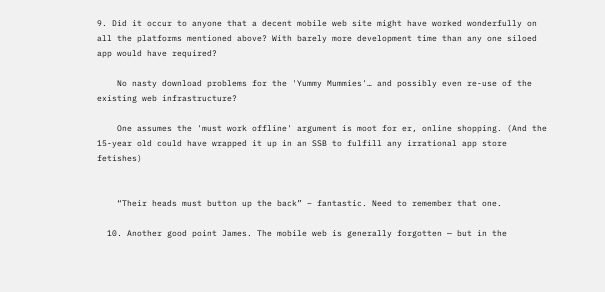9. Did it occur to anyone that a decent mobile web site might have worked wonderfully on all the platforms mentioned above? With barely more development time than any one siloed app would have required?

    No nasty download problems for the 'Yummy Mummies'… and possibly even re-use of the existing web infrastructure?

    One assumes the 'must work offline' argument is moot for er, online shopping. (And the 15-year old could have wrapped it up in an SSB to fulfill any irrational app store fetishes)


    “Their heads must button up the back” – fantastic. Need to remember that one.

  10. Another good point James. The mobile web is generally forgotten — but in the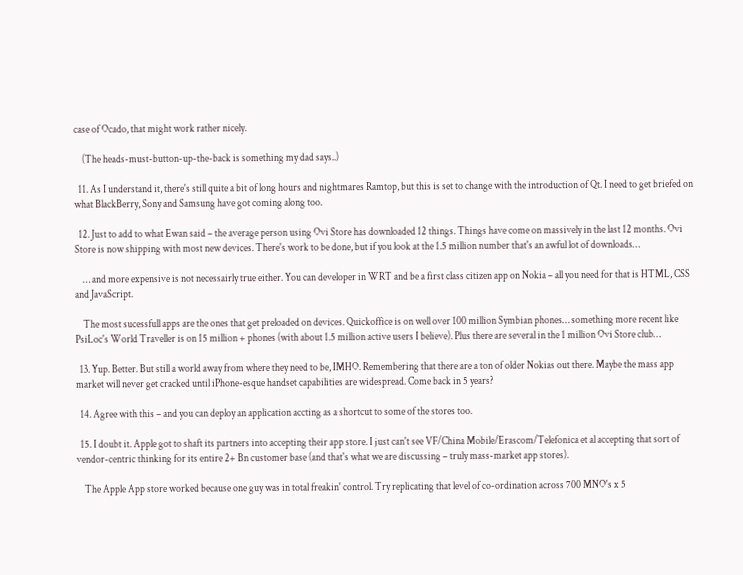case of Ocado, that might work rather nicely.

    (The heads-must-button-up-the-back is something my dad says..)

  11. As I understand it, there's still quite a bit of long hours and nightmares Ramtop, but this is set to change with the introduction of Qt. I need to get briefed on what BlackBerry, Sony and Samsung have got coming along too.

  12. Just to add to what Ewan said – the average person using Ovi Store has downloaded 12 things. Things have come on massively in the last 12 months. Ovi Store is now shipping with most new devices. There's work to be done, but if you look at the 1.5 million number that's an awful lot of downloads…

    … and more expensive is not necessairly true either. You can developer in WRT and be a first class citizen app on Nokia – all you need for that is HTML, CSS and JavaScript.

    The most sucessfull apps are the ones that get preloaded on devices. Quickoffice is on well over 100 million Symbian phones… something more recent like PsiLoc's World Traveller is on 15 million + phones (with about 1.5 million active users I believe). Plus there are several in the 1 million Ovi Store club…

  13. Yup. Better. But still a world away from where they need to be, IMHO. Remembering that there are a ton of older Nokias out there. Maybe the mass app market will never get cracked until iPhone-esque handset capabilities are widespread. Come back in 5 years?

  14. Agree with this – and you can deploy an application accting as a shortcut to some of the stores too.

  15. I doubt it. Apple got to shaft its partners into accepting their app store. I just can't see VF/China Mobile/Erascom/Telefonica et al accepting that sort of vendor-centric thinking for its entire 2+ Bn customer base (and that's what we are discussing – truly mass-market app stores).

    The Apple App store worked because one guy was in total freakin' control. Try replicating that level of co-ordination across 700 MNO's x 5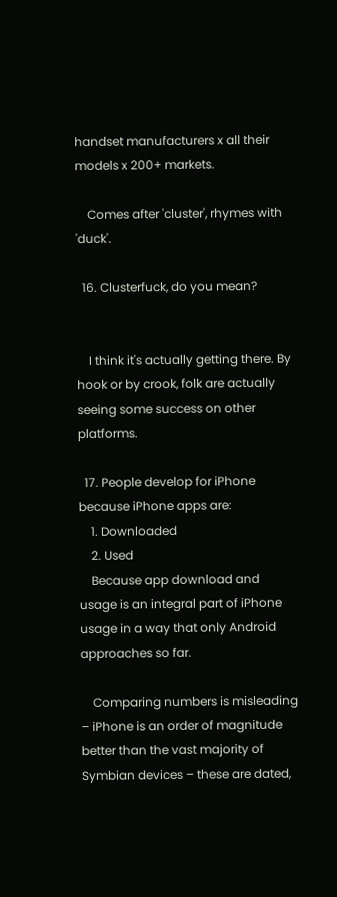handset manufacturers x all their models x 200+ markets.

    Comes after 'cluster', rhymes with 'duck'.

  16. Clusterfuck, do you mean?


    I think it's actually getting there. By hook or by crook, folk are actually seeing some success on other platforms.

  17. People develop for iPhone because iPhone apps are:
    1. Downloaded
    2. Used
    Because app download and usage is an integral part of iPhone usage in a way that only Android approaches so far.

    Comparing numbers is misleading – iPhone is an order of magnitude better than the vast majority of Symbian devices – these are dated,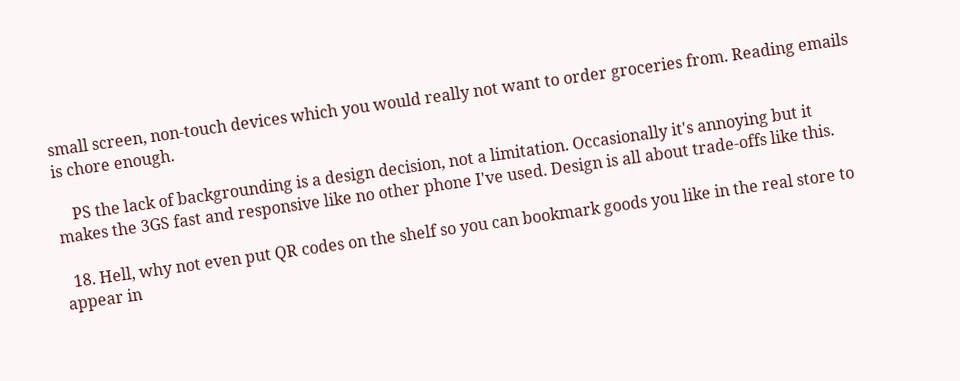small screen, non-touch devices which you would really not want to order groceries from. Reading emails is chore enough.

    PS the lack of backgrounding is a design decision, not a limitation. Occasionally it's annoying but it makes the 3GS fast and responsive like no other phone I've used. Design is all about trade-offs like this.

  18. Hell, why not even put QR codes on the shelf so you can bookmark goods you like in the real store to appear in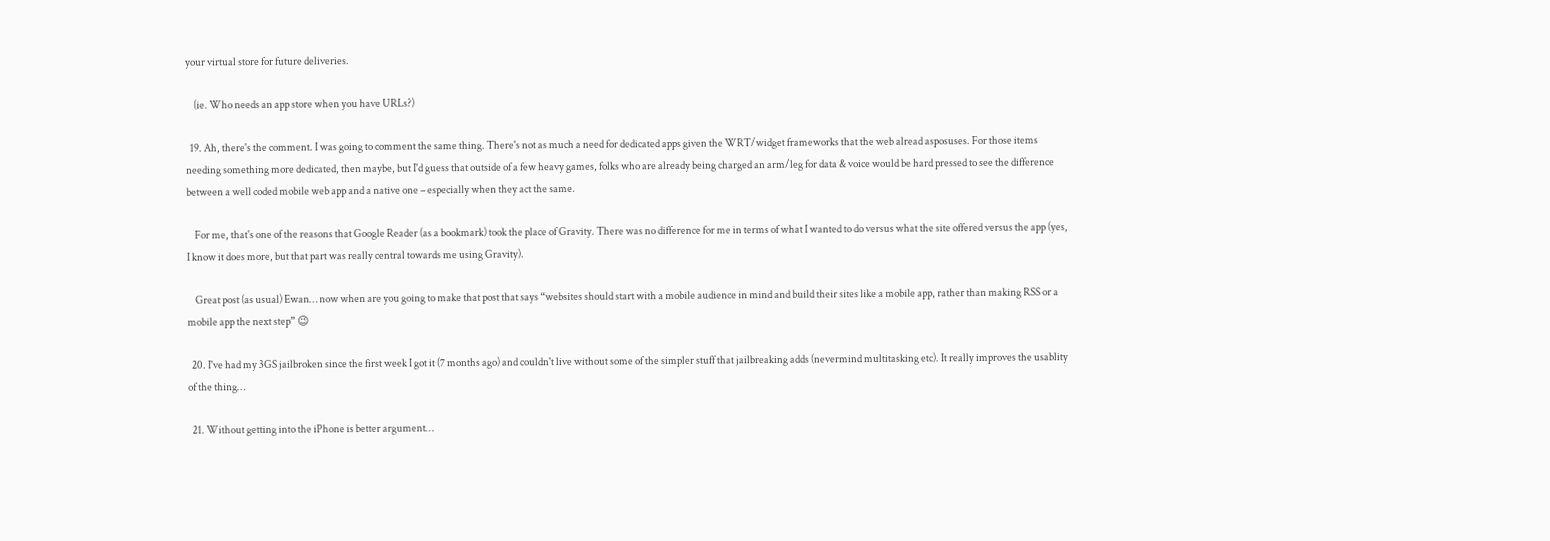your virtual store for future deliveries.

    (ie. Who needs an app store when you have URLs?)

  19. Ah, there's the comment. I was going to comment the same thing. There's not as much a need for dedicated apps given the WRT/widget frameworks that the web alread asposuses. For those items needing something more dedicated, then maybe, but I'd guess that outside of a few heavy games, folks who are already being charged an arm/leg for data & voice would be hard pressed to see the difference between a well coded mobile web app and a native one – especially when they act the same.

    For me, that's one of the reasons that Google Reader (as a bookmark) took the place of Gravity. There was no difference for me in terms of what I wanted to do versus what the site offered versus the app (yes, I know it does more, but that part was really central towards me using Gravity).

    Great post (as usual) Ewan… now when are you going to make that post that says “websites should start with a mobile audience in mind and build their sites like a mobile app, rather than making RSS or a mobile app the next step” 😉

  20. I've had my 3GS jailbroken since the first week I got it (7 months ago) and couldn't live without some of the simpler stuff that jailbreaking adds (nevermind multitasking etc). It really improves the usablity of the thing…

  21. Without getting into the iPhone is better argument…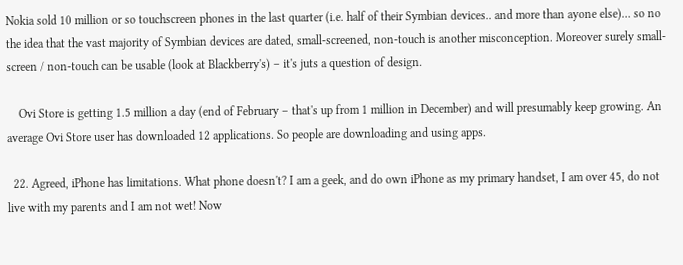Nokia sold 10 million or so touchscreen phones in the last quarter (i.e. half of their Symbian devices.. and more than ayone else)… so no the idea that the vast majority of Symbian devices are dated, small-screened, non-touch is another misconception. Moreover surely small-screen / non-touch can be usable (look at Blackberry's) – it's juts a question of design.

    Ovi Store is getting 1.5 million a day (end of February – that's up from 1 million in December) and will presumably keep growing. An average Ovi Store user has downloaded 12 applications. So people are downloading and using apps.

  22. Agreed, iPhone has limitations. What phone doesn't? I am a geek, and do own iPhone as my primary handset, I am over 45, do not live with my parents and I am not wet! Now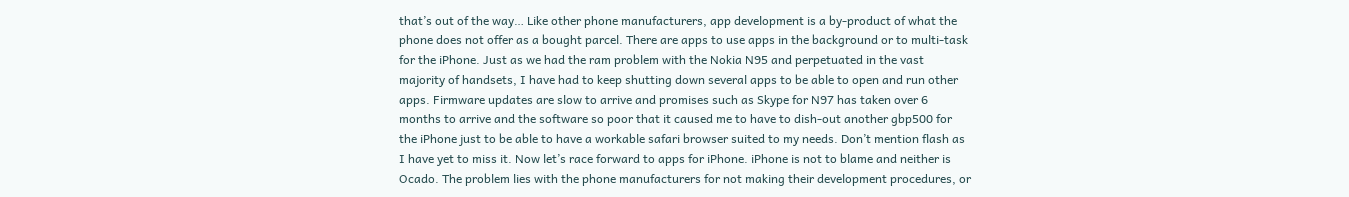that’s out of the way… Like other phone manufacturers, app development is a by-product of what the phone does not offer as a bought parcel. There are apps to use apps in the background or to multi-task for the iPhone. Just as we had the ram problem with the Nokia N95 and perpetuated in the vast majority of handsets, I have had to keep shutting down several apps to be able to open and run other apps. Firmware updates are slow to arrive and promises such as Skype for N97 has taken over 6 months to arrive and the software so poor that it caused me to have to dish-out another gbp500 for the iPhone just to be able to have a workable safari browser suited to my needs. Don’t mention flash as I have yet to miss it. Now let’s race forward to apps for iPhone. iPhone is not to blame and neither is Ocado. The problem lies with the phone manufacturers for not making their development procedures, or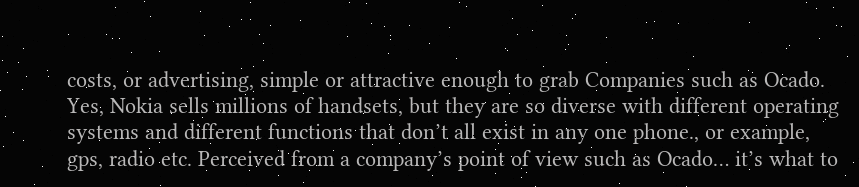costs, or advertising, simple or attractive enough to grab Companies such as Ocado. Yes, Nokia sells millions of handsets, but they are so diverse with different operating systems and different functions that don’t all exist in any one phone., or example, gps, radio etc. Perceived from a company’s point of view such as Ocado… it’s what to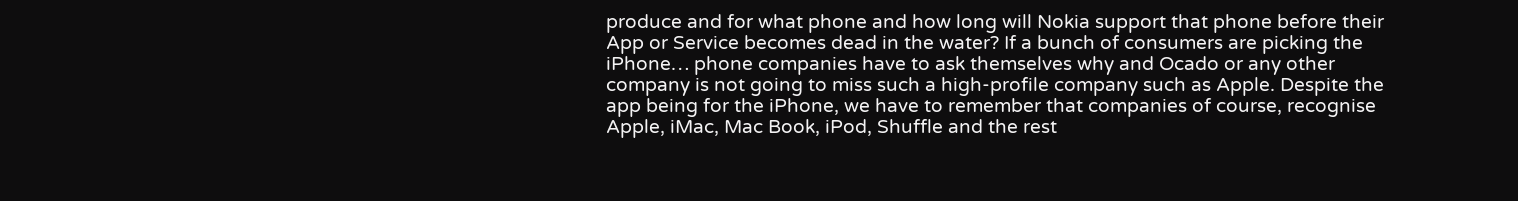produce and for what phone and how long will Nokia support that phone before their App or Service becomes dead in the water? If a bunch of consumers are picking the iPhone… phone companies have to ask themselves why and Ocado or any other company is not going to miss such a high-profile company such as Apple. Despite the app being for the iPhone, we have to remember that companies of course, recognise Apple, iMac, Mac Book, iPod, Shuffle and the rest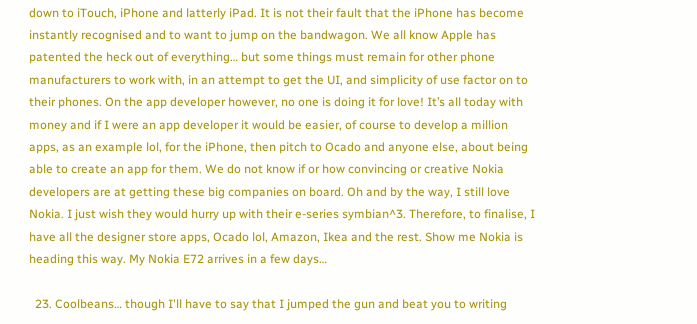down to iTouch, iPhone and latterly iPad. It is not their fault that the iPhone has become instantly recognised and to want to jump on the bandwagon. We all know Apple has patented the heck out of everything… but some things must remain for other phone manufacturers to work with, in an attempt to get the UI, and simplicity of use factor on to their phones. On the app developer however, no one is doing it for love! It’s all today with money and if I were an app developer it would be easier, of course to develop a million apps, as an example lol, for the iPhone, then pitch to Ocado and anyone else, about being able to create an app for them. We do not know if or how convincing or creative Nokia developers are at getting these big companies on board. Oh and by the way, I still love Nokia. I just wish they would hurry up with their e-series symbian^3. Therefore, to finalise, I have all the designer store apps, Ocado lol, Amazon, Ikea and the rest. Show me Nokia is heading this way. My Nokia E72 arrives in a few days…

  23. Coolbeans… though I'll have to say that I jumped the gun and beat you to writing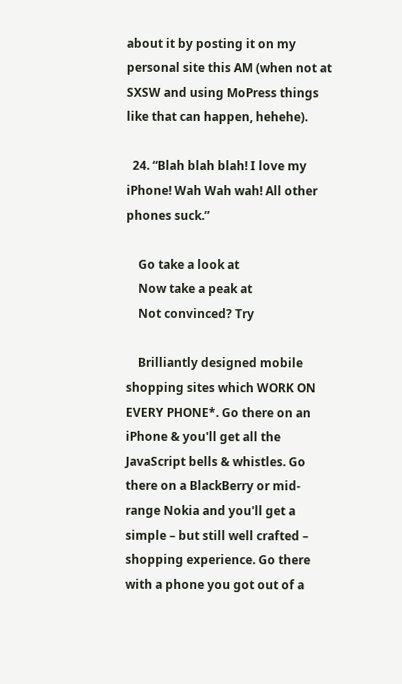about it by posting it on my personal site this AM (when not at SXSW and using MoPress things like that can happen, hehehe).

  24. “Blah blah blah! I love my iPhone! Wah Wah wah! All other phones suck.”

    Go take a look at
    Now take a peak at
    Not convinced? Try

    Brilliantly designed mobile shopping sites which WORK ON EVERY PHONE*. Go there on an iPhone & you'll get all the JavaScript bells & whistles. Go there on a BlackBerry or mid-range Nokia and you'll get a simple – but still well crafted – shopping experience. Go there with a phone you got out of a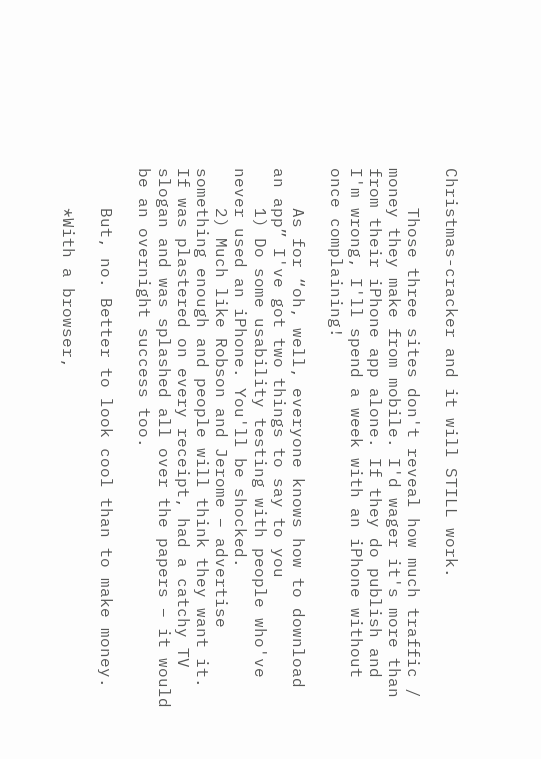Christmas-cracker and it will STILL work.

    Those three sites don't reveal how much traffic / money they make from mobile. I'd wager it's more than from their iPhone app alone. If they do publish and I'm wrong, I'll spend a week with an iPhone without once complaining!

    As for “oh, well, everyone knows how to download an app” I've got two things to say to you
    1) Do some usability testing with people who've never used an iPhone. You'll be shocked.
    2) Much like Robson and Jerome – advertise something enough and people will think they want it. If was plastered on every receipt, had a catchy TV slogan and was splashed all over the papers – it would be an overnight success too.

    But, no. Better to look cool than to make money.

    *With a browser,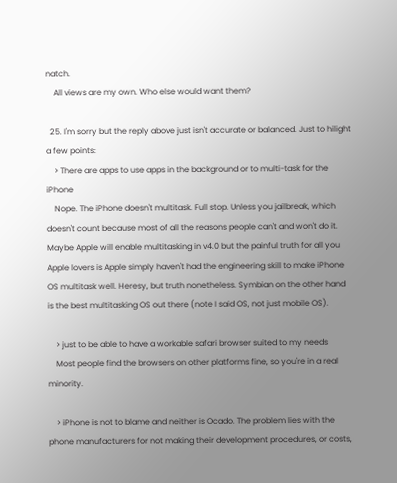natch.
    All views are my own. Who else would want them?

  25. I'm sorry but the reply above just isn't accurate or balanced. Just to hilight a few points:
    > There are apps to use apps in the background or to multi-task for the iPhone
    Nope. The iPhone doesn't multitask. Full stop. Unless you jailbreak, which doesn't count because most of all the reasons people can't and won't do it. Maybe Apple will enable multitasking in v4.0 but the painful truth for all you Apple lovers is Apple simply haven't had the engineering skill to make iPhone OS multitask well. Heresy, but truth nonetheless. Symbian on the other hand is the best multitasking OS out there (note I said OS, not just mobile OS).

    > just to be able to have a workable safari browser suited to my needs
    Most people find the browsers on other platforms fine, so you're in a real minority.

    > iPhone is not to blame and neither is Ocado. The problem lies with the phone manufacturers for not making their development procedures, or costs,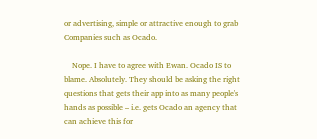or advertising, simple or attractive enough to grab Companies such as Ocado.

    Nope. I have to agree with Ewan. Ocado IS to blame. Absolutely. They should be asking the right questions that gets their app into as many people's hands as possible – i.e. gets Ocado an agency that can achieve this for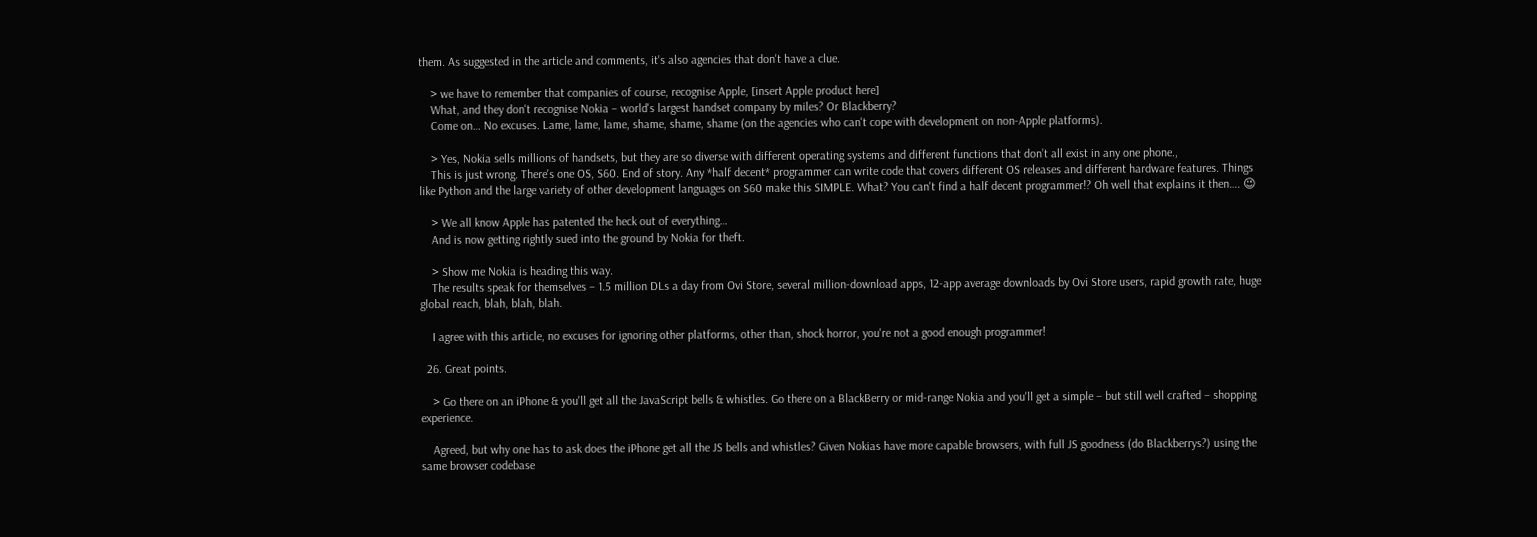them. As suggested in the article and comments, it's also agencies that don't have a clue.

    > we have to remember that companies of course, recognise Apple, [insert Apple product here]
    What, and they don't recognise Nokia – world's largest handset company by miles? Or Blackberry?
    Come on… No excuses. Lame, lame, lame, shame, shame, shame (on the agencies who can't cope with development on non-Apple platforms).

    > Yes, Nokia sells millions of handsets, but they are so diverse with different operating systems and different functions that don’t all exist in any one phone.,
    This is just wrong. There's one OS, S60. End of story. Any *half decent* programmer can write code that covers different OS releases and different hardware features. Things like Python and the large variety of other development languages on S60 make this SIMPLE. What? You can't find a half decent programmer!? Oh well that explains it then…. 😉

    > We all know Apple has patented the heck out of everything…
    And is now getting rightly sued into the ground by Nokia for theft.

    > Show me Nokia is heading this way.
    The results speak for themselves – 1.5 million DLs a day from Ovi Store, several million-download apps, 12-app average downloads by Ovi Store users, rapid growth rate, huge global reach, blah, blah, blah.

    I agree with this article, no excuses for ignoring other platforms, other than, shock horror, you're not a good enough programmer!

  26. Great points.

    > Go there on an iPhone & you'll get all the JavaScript bells & whistles. Go there on a BlackBerry or mid-range Nokia and you'll get a simple – but still well crafted – shopping experience.

    Agreed, but why one has to ask does the iPhone get all the JS bells and whistles? Given Nokias have more capable browsers, with full JS goodness (do Blackberrys?) using the same browser codebase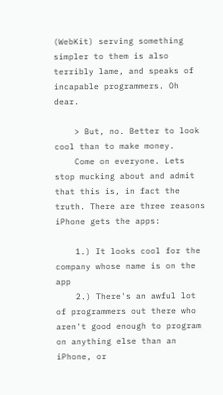(WebKit) serving something simpler to them is also terribly lame, and speaks of incapable programmers. Oh dear.

    > But, no. Better to look cool than to make money.
    Come on everyone. Lets stop mucking about and admit that this is, in fact the truth. There are three reasons iPhone gets the apps:

    1.) It looks cool for the company whose name is on the app
    2.) There's an awful lot of programmers out there who aren't good enough to program on anything else than an iPhone, or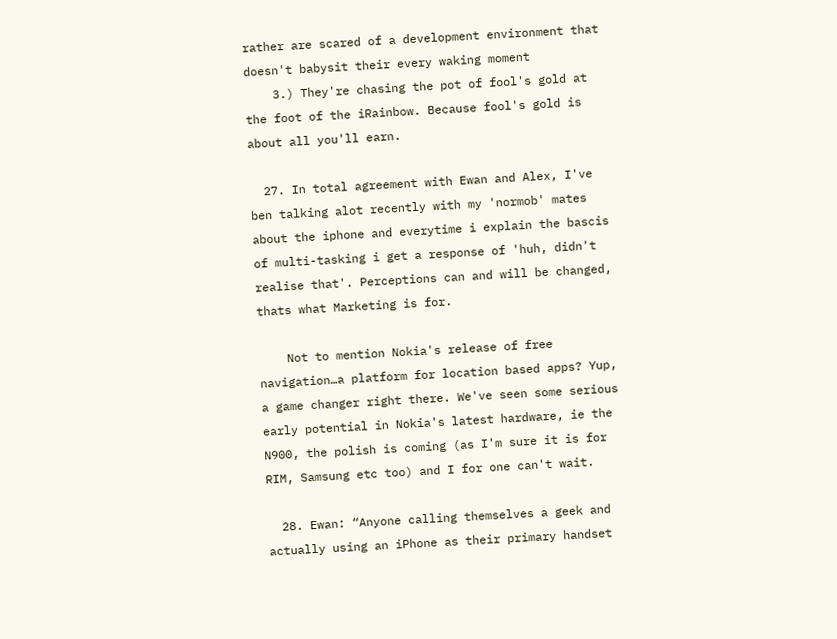rather are scared of a development environment that doesn't babysit their every waking moment
    3.) They're chasing the pot of fool's gold at the foot of the iRainbow. Because fool's gold is about all you'll earn.

  27. In total agreement with Ewan and Alex, I've ben talking alot recently with my 'normob' mates about the iphone and everytime i explain the bascis of multi-tasking i get a response of 'huh, didn't realise that'. Perceptions can and will be changed, thats what Marketing is for.

    Not to mention Nokia's release of free navigation…a platform for location based apps? Yup, a game changer right there. We've seen some serious early potential in Nokia's latest hardware, ie the N900, the polish is coming (as I'm sure it is for RIM, Samsung etc too) and I for one can't wait.

  28. Ewan: “Anyone calling themselves a geek and actually using an iPhone as their primary handset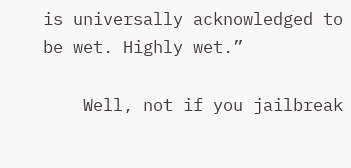is universally acknowledged to be wet. Highly wet.”

    Well, not if you jailbreak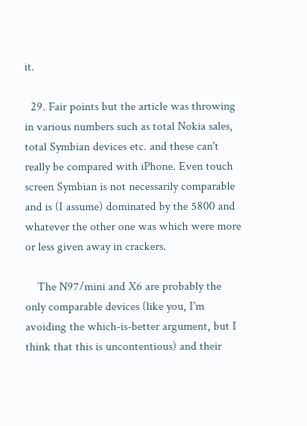it.

  29. Fair points but the article was throwing in various numbers such as total Nokia sales, total Symbian devices etc. and these can't really be compared with iPhone. Even touch screen Symbian is not necessarily comparable and is (I assume) dominated by the 5800 and whatever the other one was which were more or less given away in crackers.

    The N97/mini and X6 are probably the only comparable devices (like you, I'm avoiding the which-is-better argument, but I think that this is uncontentious) and their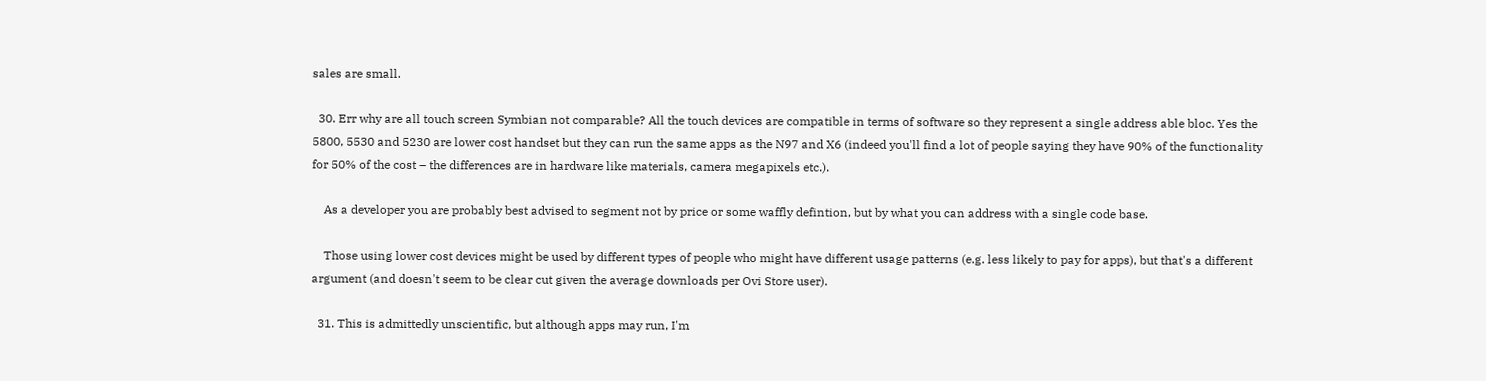sales are small.

  30. Err why are all touch screen Symbian not comparable? All the touch devices are compatible in terms of software so they represent a single address able bloc. Yes the 5800, 5530 and 5230 are lower cost handset but they can run the same apps as the N97 and X6 (indeed you'll find a lot of people saying they have 90% of the functionality for 50% of the cost – the differences are in hardware like materials, camera megapixels etc.).

    As a developer you are probably best advised to segment not by price or some waffly defintion, but by what you can address with a single code base.

    Those using lower cost devices might be used by different types of people who might have different usage patterns (e.g. less likely to pay for apps), but that's a different argument (and doesn't seem to be clear cut given the average downloads per Ovi Store user).

  31. This is admittedly unscientific, but although apps may run, I'm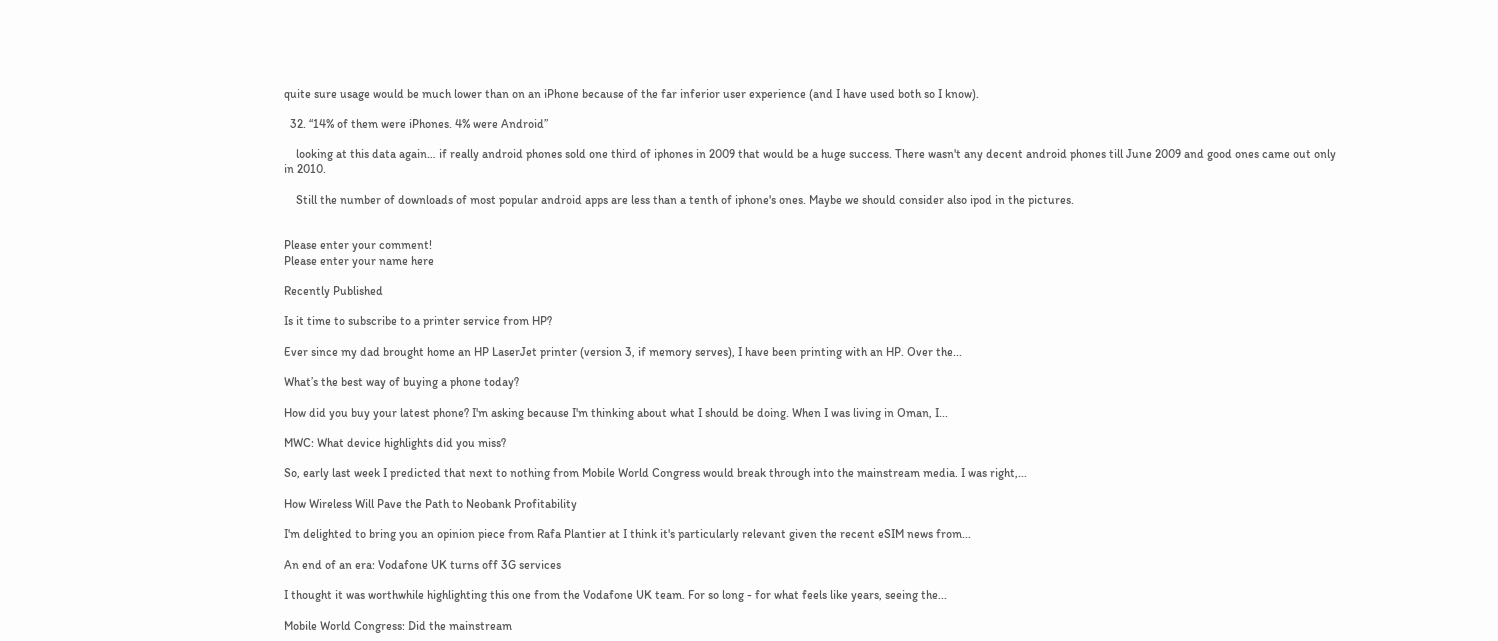quite sure usage would be much lower than on an iPhone because of the far inferior user experience (and I have used both so I know).

  32. “14% of them were iPhones. 4% were Android”

    looking at this data again… if really android phones sold one third of iphones in 2009 that would be a huge success. There wasn't any decent android phones till June 2009 and good ones came out only in 2010.

    Still the number of downloads of most popular android apps are less than a tenth of iphone's ones. Maybe we should consider also ipod in the pictures.


Please enter your comment!
Please enter your name here

Recently Published

Is it time to subscribe to a printer service from HP?

Ever since my dad brought home an HP LaserJet printer (version 3, if memory serves), I have been printing with an HP. Over the...

What’s the best way of buying a phone today?

How did you buy your latest phone? I'm asking because I'm thinking about what I should be doing. When I was living in Oman, I...

MWC: What device highlights did you miss?

So, early last week I predicted that next to nothing from Mobile World Congress would break through into the mainstream media. I was right,...

How Wireless Will Pave the Path to Neobank Profitability

I'm delighted to bring you an opinion piece from Rafa Plantier at I think it's particularly relevant given the recent eSIM news from...

An end of an era: Vodafone UK turns off 3G services

I thought it was worthwhile highlighting this one from the Vodafone UK team. For so long - for what feels like years, seeing the...

Mobile World Congress: Did the mainstream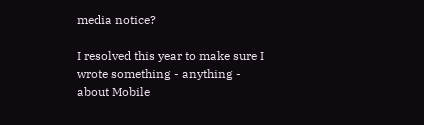media notice?

I resolved this year to make sure I wrote something - anything - about Mobile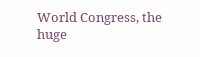World Congress, the huge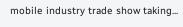mobile industry trade show taking...